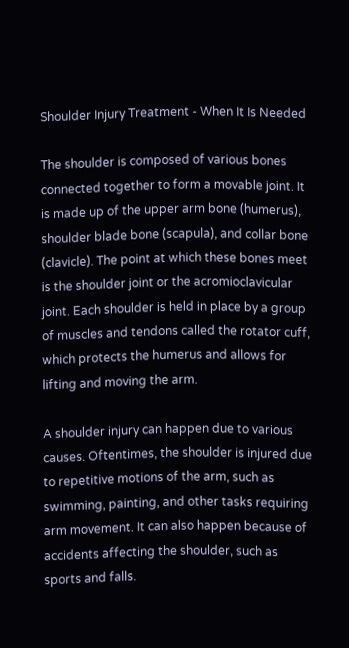Shoulder Injury Treatment - When It Is Needed

The shoulder is composed of various bones connected together to form a movable joint. It is made up of the upper arm bone (humerus), shoulder blade bone (scapula), and collar bone (clavicle). The point at which these bones meet is the shoulder joint or the acromioclavicular joint. Each shoulder is held in place by a group of muscles and tendons called the rotator cuff, which protects the humerus and allows for lifting and moving the arm.

A shoulder injury can happen due to various causes. Oftentimes, the shoulder is injured due to repetitive motions of the arm, such as swimming, painting, and other tasks requiring arm movement. It can also happen because of accidents affecting the shoulder, such as sports and falls.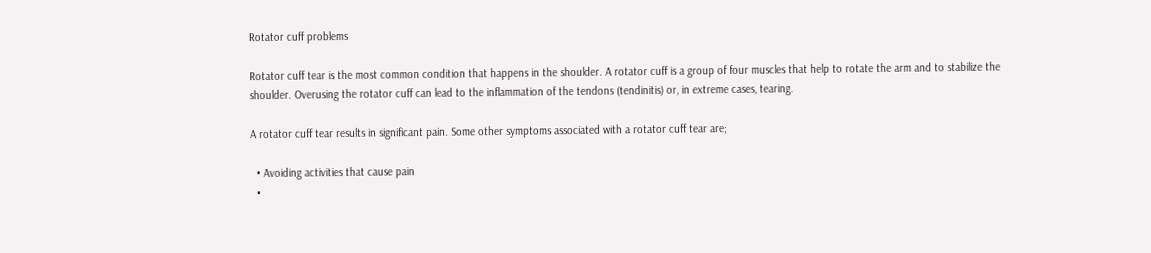Rotator cuff problems

Rotator cuff tear is the most common condition that happens in the shoulder. A rotator cuff is a group of four muscles that help to rotate the arm and to stabilize the shoulder. Overusing the rotator cuff can lead to the inflammation of the tendons (tendinitis) or, in extreme cases, tearing.

A rotator cuff tear results in significant pain. Some other symptoms associated with a rotator cuff tear are;

  • Avoiding activities that cause pain
  •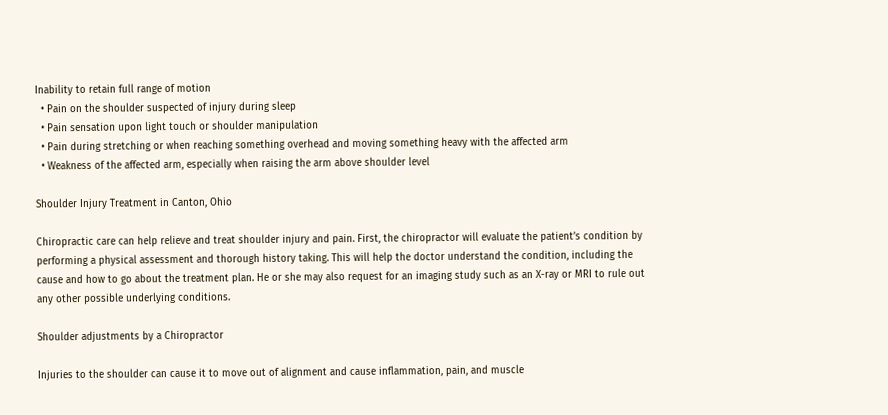Inability to retain full range of motion
  • Pain on the shoulder suspected of injury during sleep
  • Pain sensation upon light touch or shoulder manipulation
  • Pain during stretching or when reaching something overhead and moving something heavy with the affected arm
  • Weakness of the affected arm, especially when raising the arm above shoulder level

Shoulder Injury Treatment in Canton, Ohio

Chiropractic care can help relieve and treat shoulder injury and pain. First, the chiropractor will evaluate the patient’s condition by performing a physical assessment and thorough history taking. This will help the doctor understand the condition, including the cause and how to go about the treatment plan. He or she may also request for an imaging study such as an X-ray or MRI to rule out any other possible underlying conditions.

Shoulder adjustments by a Chiropractor

Injuries to the shoulder can cause it to move out of alignment and cause inflammation, pain, and muscle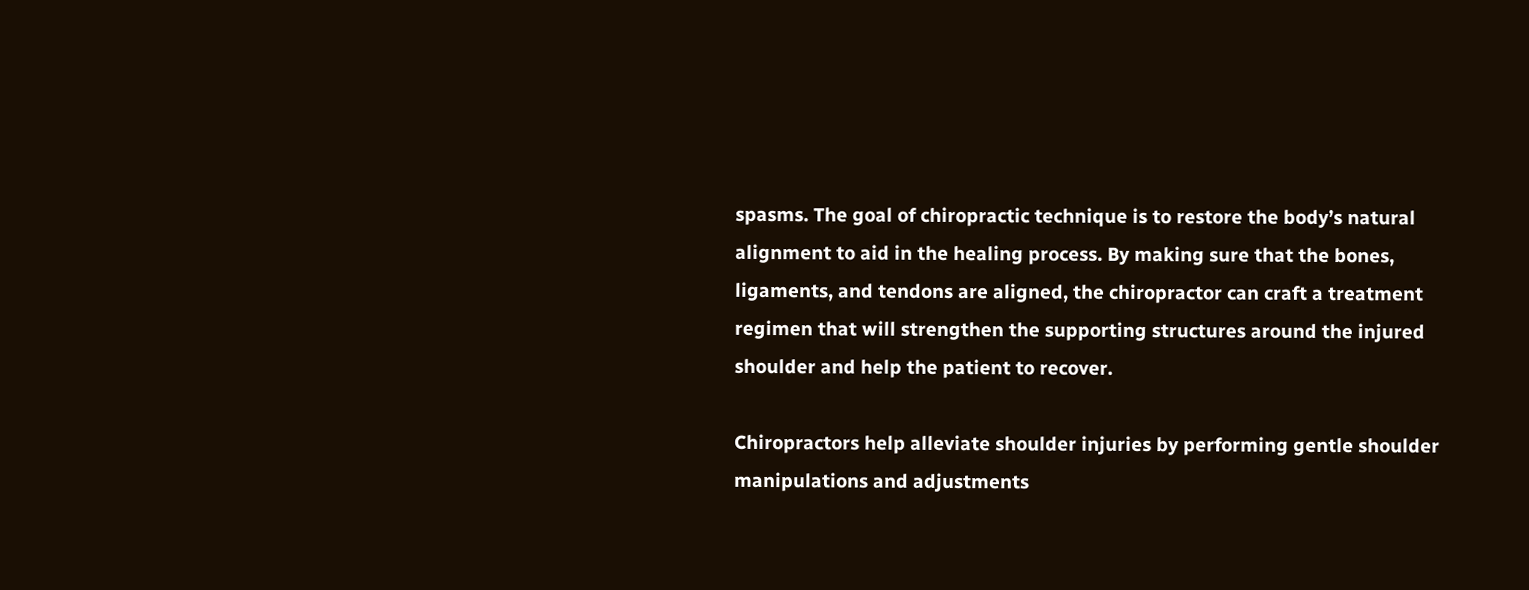spasms. The goal of chiropractic technique is to restore the body’s natural alignment to aid in the healing process. By making sure that the bones, ligaments, and tendons are aligned, the chiropractor can craft a treatment regimen that will strengthen the supporting structures around the injured shoulder and help the patient to recover.

Chiropractors help alleviate shoulder injuries by performing gentle shoulder manipulations and adjustments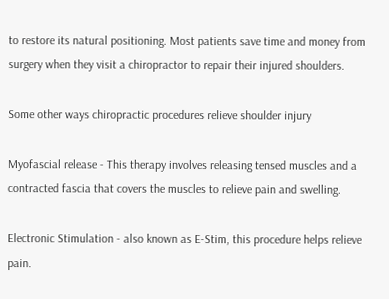to restore its natural positioning. Most patients save time and money from surgery when they visit a chiropractor to repair their injured shoulders.

Some other ways chiropractic procedures relieve shoulder injury

Myofascial release - This therapy involves releasing tensed muscles and a contracted fascia that covers the muscles to relieve pain and swelling.

Electronic Stimulation - also known as E-Stim, this procedure helps relieve pain.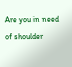Are you in need of shoulder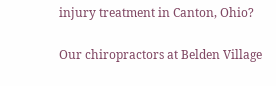injury treatment in Canton, Ohio?

Our chiropractors at Belden Village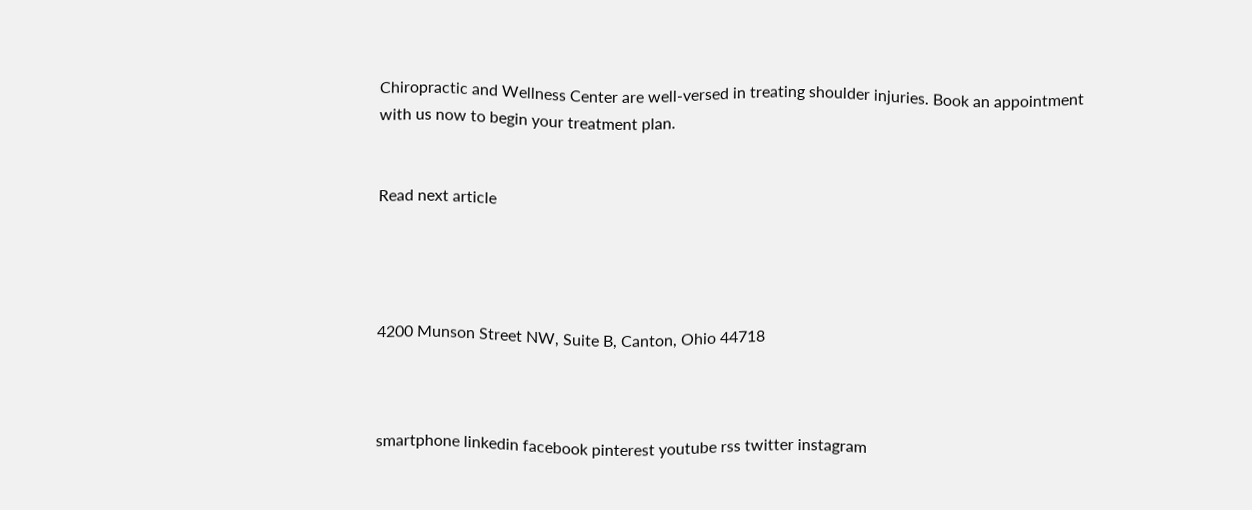Chiropractic and Wellness Center are well-versed in treating shoulder injuries. Book an appointment with us now to begin your treatment plan.


Read next article




4200 Munson Street NW, Suite B, Canton, Ohio 44718



smartphone linkedin facebook pinterest youtube rss twitter instagram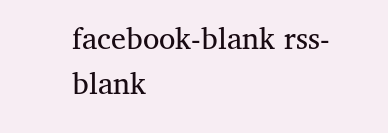facebook-blank rss-blank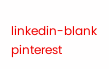linkedin-blank pinterest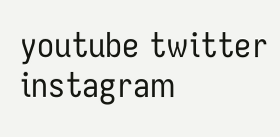youtube twitter instagram